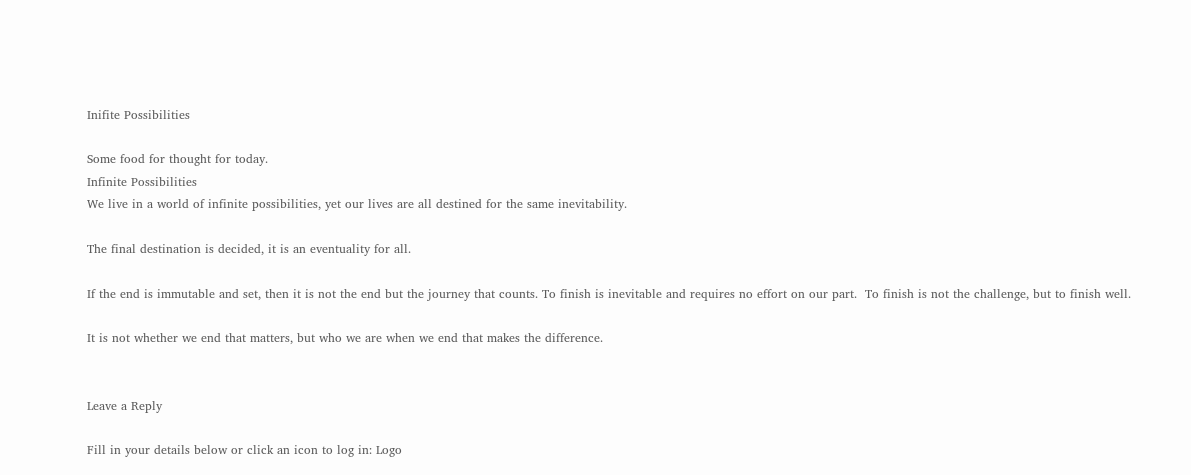Inifite Possibilities

Some food for thought for today.
Infinite Possibilities
We live in a world of infinite possibilities, yet our lives are all destined for the same inevitability.

The final destination is decided, it is an eventuality for all.

If the end is immutable and set, then it is not the end but the journey that counts. To finish is inevitable and requires no effort on our part.  To finish is not the challenge, but to finish well.

It is not whether we end that matters, but who we are when we end that makes the difference.


Leave a Reply

Fill in your details below or click an icon to log in: Logo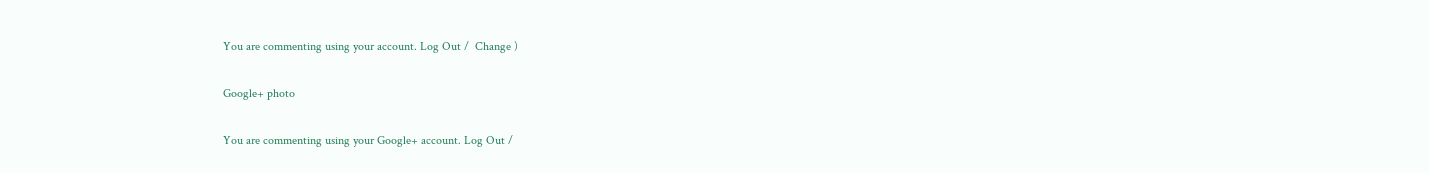You are commenting using your account. Log Out /  Change )

Google+ photo

You are commenting using your Google+ account. Log Out /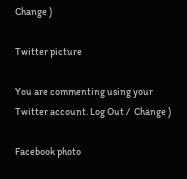Change )

Twitter picture

You are commenting using your Twitter account. Log Out /  Change )

Facebook photo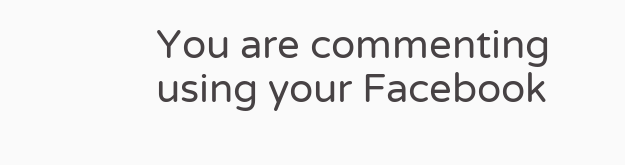You are commenting using your Facebook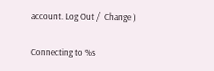account. Log Out /  Change )

Connecting to %s